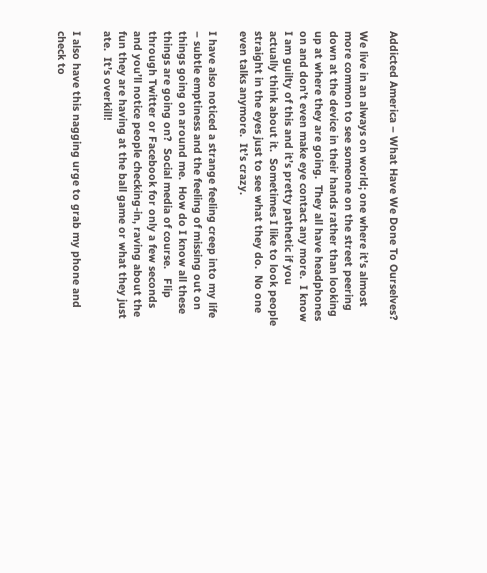Addicted America – What Have We Done To Ourselves?

We live in an always on world; one where it’s almost more common to see someone on the street peering down at the device in their hands rather than looking up at where they are going.  They all have headphones on and don’t even make eye contact any more.  I know I am guilty of this and it’s pretty pathetic if you actually think about it.  Sometimes I like to look people straight in the eyes just to see what they do.  No one even talks anymore.  It’s crazy.

I have also noticed a strange feeling creep into my life – subtle emptiness and the feeling of missing out on things going on around me.  How do I know all these things are going on?  Social media of course.   Flip through Twitter or Facebook for only a few seconds and you’ll notice people checking-in, raving about the fun they are having at the ball game or what they just ate.  It’s overkill!

I also have this nagging urge to grab my phone and check to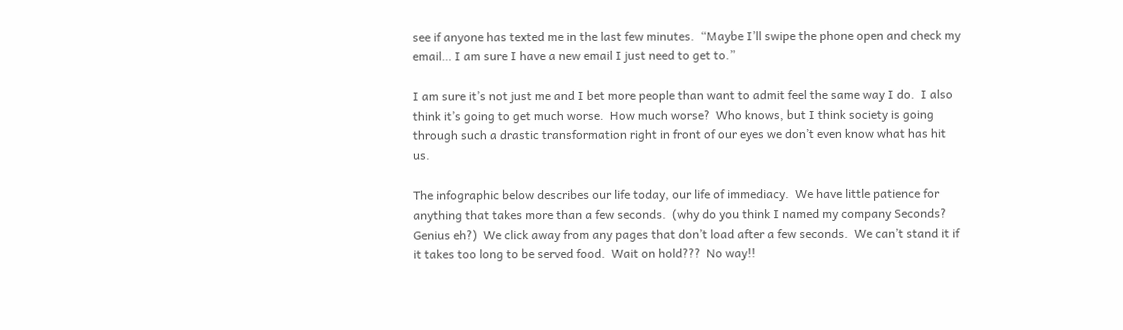see if anyone has texted me in the last few minutes.  “Maybe I’ll swipe the phone open and check my email… I am sure I have a new email I just need to get to.”

I am sure it’s not just me and I bet more people than want to admit feel the same way I do.  I also think it’s going to get much worse.  How much worse?  Who knows, but I think society is going through such a drastic transformation right in front of our eyes we don’t even know what has hit us.

The infographic below describes our life today, our life of immediacy.  We have little patience for anything that takes more than a few seconds.  (why do you think I named my company Seconds?  Genius eh?)  We click away from any pages that don’t load after a few seconds.  We can’t stand it if it takes too long to be served food.  Wait on hold???  No way!!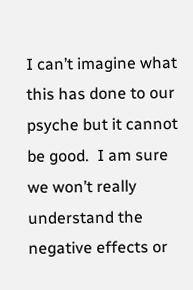I can’t imagine what this has done to our psyche but it cannot be good.  I am sure we won’t really understand the negative effects or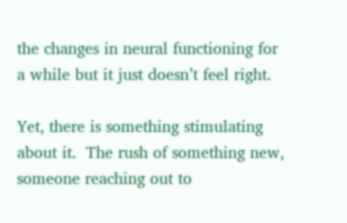the changes in neural functioning for a while but it just doesn’t feel right.

Yet, there is something stimulating about it.  The rush of something new, someone reaching out to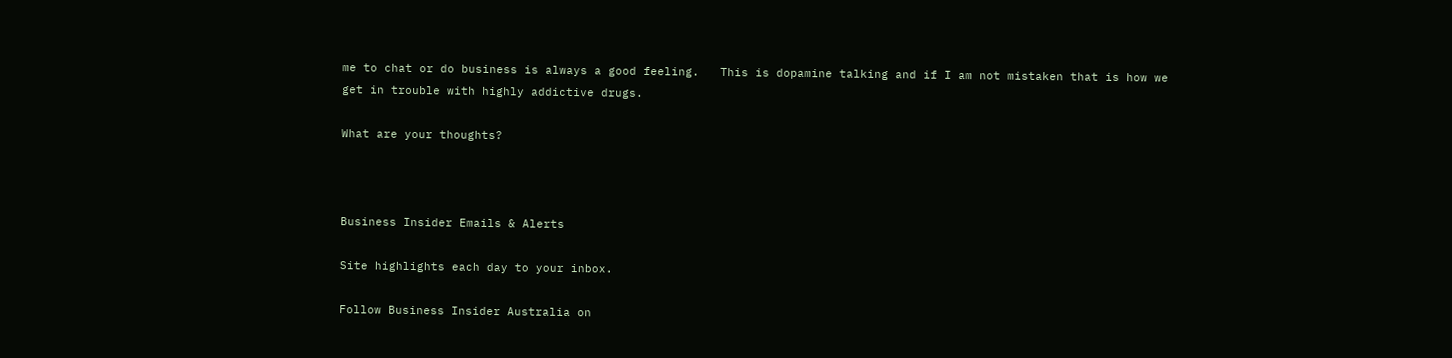me to chat or do business is always a good feeling.   This is dopamine talking and if I am not mistaken that is how we get in trouble with highly addictive drugs.

What are your thoughts?



Business Insider Emails & Alerts

Site highlights each day to your inbox.

Follow Business Insider Australia on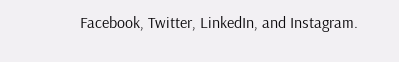Facebook, Twitter, LinkedIn, and Instagram.